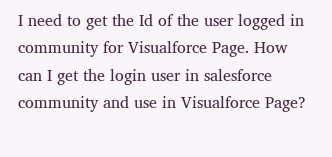I need to get the Id of the user logged in community for Visualforce Page. How can I get the login user in salesforce community and use in Visualforce Page?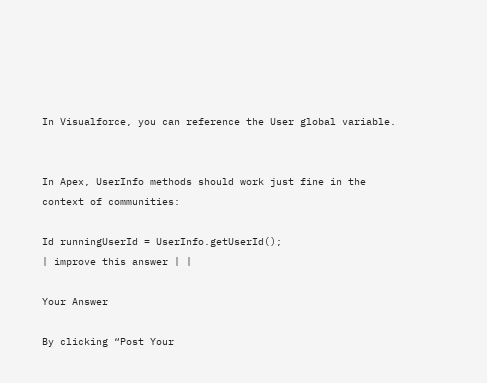In Visualforce, you can reference the User global variable.


In Apex, UserInfo methods should work just fine in the context of communities:

Id runningUserId = UserInfo.getUserId();
| improve this answer | |

Your Answer

By clicking “Post Your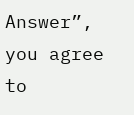Answer”, you agree to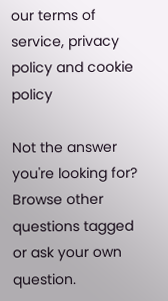our terms of service, privacy policy and cookie policy

Not the answer you're looking for? Browse other questions tagged or ask your own question.